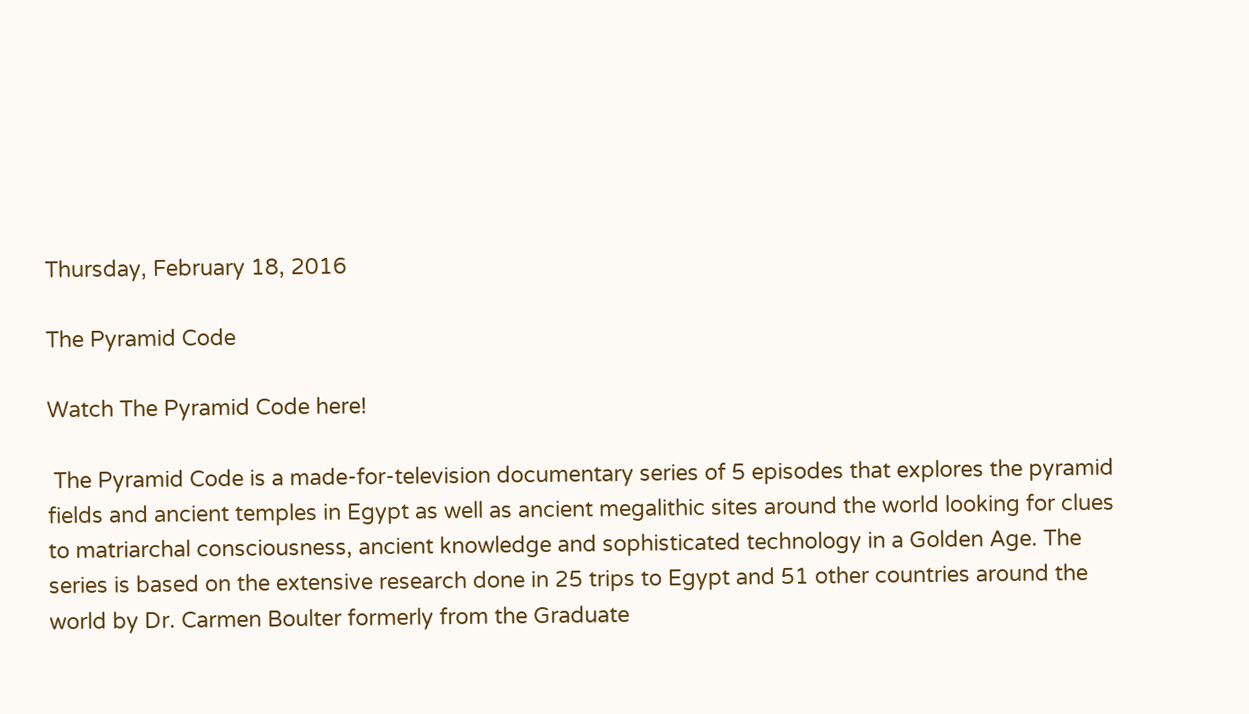Thursday, February 18, 2016

The Pyramid Code

Watch The Pyramid Code here!

 The Pyramid Code is a made-for-television documentary series of 5 episodes that explores the pyramid fields and ancient temples in Egypt as well as ancient megalithic sites around the world looking for clues to matriarchal consciousness, ancient knowledge and sophisticated technology in a Golden Age. The series is based on the extensive research done in 25 trips to Egypt and 51 other countries around the world by Dr. Carmen Boulter formerly from the Graduate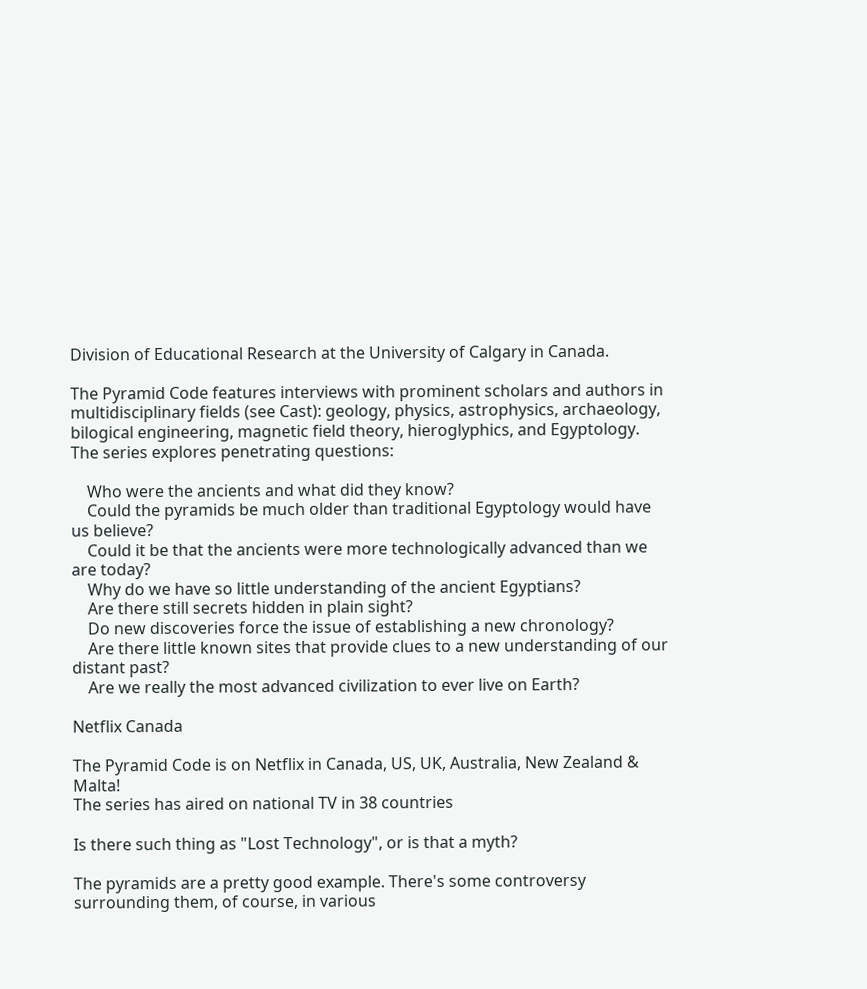Division of Educational Research at the University of Calgary in Canada.

The Pyramid Code features interviews with prominent scholars and authors in multidisciplinary fields (see Cast): geology, physics, astrophysics, archaeology, bilogical engineering, magnetic field theory, hieroglyphics, and Egyptology. The series explores penetrating questions:

    Who were the ancients and what did they know?
    Could the pyramids be much older than traditional Egyptology would have us believe?
    Could it be that the ancients were more technologically advanced than we are today?
    Why do we have so little understanding of the ancient Egyptians?
    Are there still secrets hidden in plain sight?
    Do new discoveries force the issue of establishing a new chronology?
    Are there little known sites that provide clues to a new understanding of our distant past?
    Are we really the most advanced civilization to ever live on Earth?

Netflix Canada

The Pyramid Code is on Netflix in Canada, US, UK, Australia, New Zealand & Malta!
The series has aired on national TV in 38 countries

Is there such thing as "Lost Technology", or is that a myth?

The pyramids are a pretty good example. There's some controversy surrounding them, of course, in various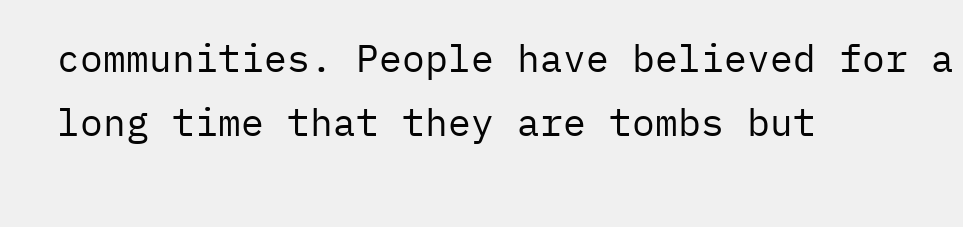communities. People have believed for a long time that they are tombs but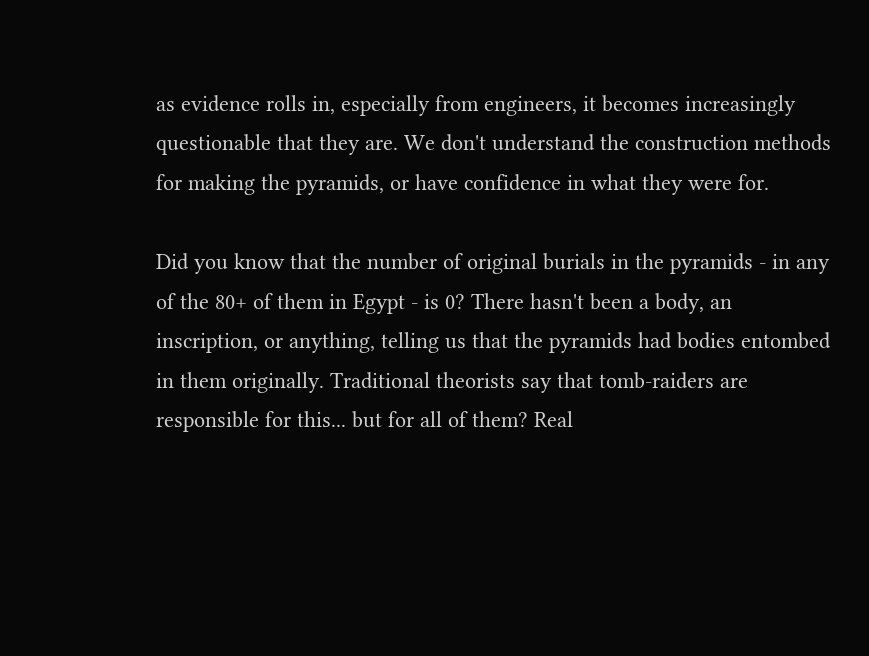as evidence rolls in, especially from engineers, it becomes increasingly questionable that they are. We don't understand the construction methods for making the pyramids, or have confidence in what they were for.

Did you know that the number of original burials in the pyramids - in any of the 80+ of them in Egypt - is 0? There hasn't been a body, an inscription, or anything, telling us that the pyramids had bodies entombed in them originally. Traditional theorists say that tomb-raiders are responsible for this... but for all of them? Real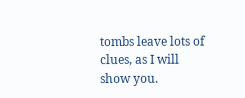tombs leave lots of clues, as I will show you.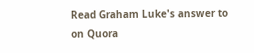Read Graham Luke's answer to
on Quora